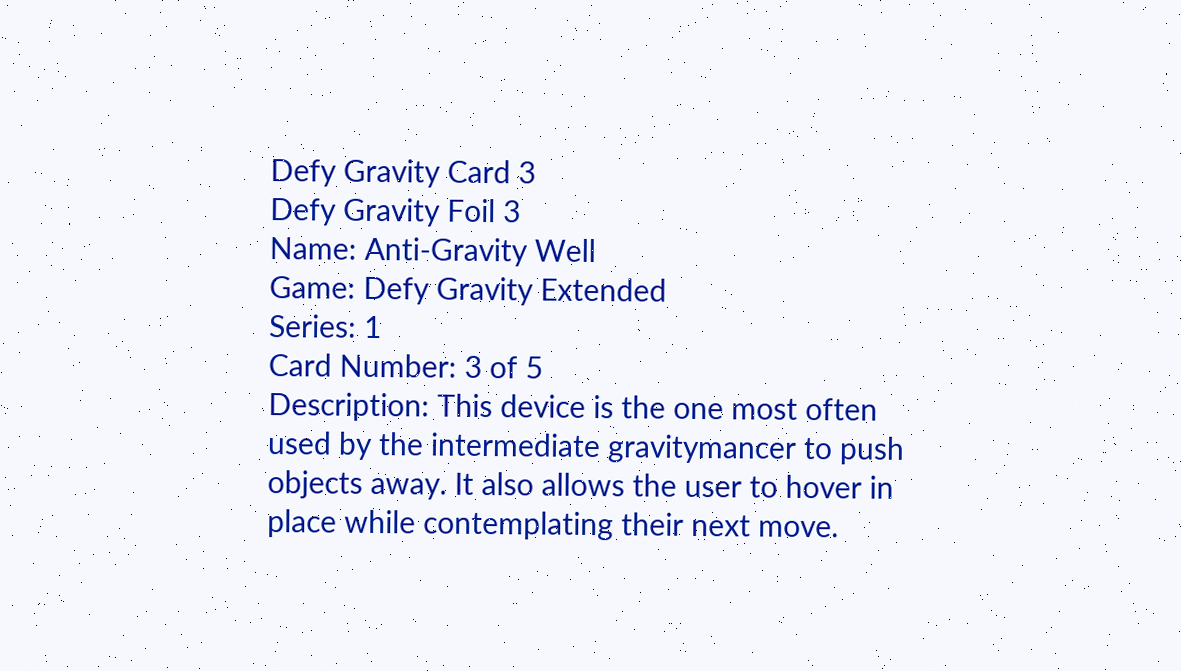Defy Gravity Card 3
Defy Gravity Foil 3
Name: Anti-Gravity Well
Game: Defy Gravity Extended
Series: 1
Card Number: 3 of 5
Description: This device is the one most often used by the intermediate gravitymancer to push objects away. It also allows the user to hover in place while contemplating their next move.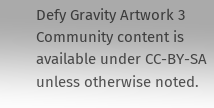Defy Gravity Artwork 3
Community content is available under CC-BY-SA unless otherwise noted.